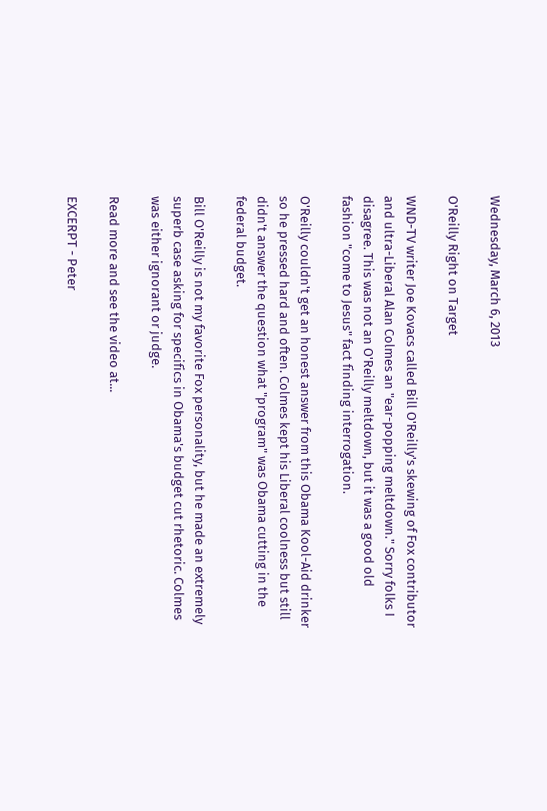Wednesday, March 6, 2013

O'Reilly Right on Target

WND-TV writer Joe Kovacs called Bill O'Reilly's skewing of Fox contributor and ultra-Liberal Alan Colmes an "ear-popping meltdown." Sorry folks I disagree. This was not an O'Reilly meltdown, but it was a good old fashion "come to Jesus" fact finding interrogation.

O'Reilly couldn't get an honest answer from this Obama Kool-Aid drinker so he pressed hard and often. Colmes kept his Liberal coolness but still didn't answer the question what "program" was Obama cutting in the federal budget.

Bill O'Reilly is not my favorite Fox personality, but he made an extremely superb case asking for specifics in Obama's budget cut rhetoric. Colmes was either ignorant or judge.

Read more and see the video at...

EXCERPT - Peter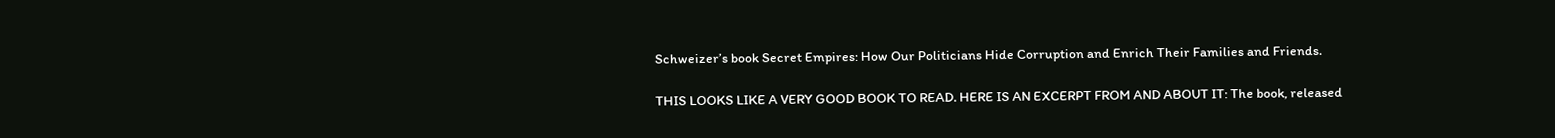Schweizer’s book Secret Empires: How Our Politicians Hide Corruption and Enrich Their Families and Friends.

THIS LOOKS LIKE A VERY GOOD BOOK TO READ. HERE IS AN EXCERPT FROM AND ABOUT IT: The book, released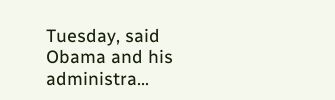Tuesday, said Obama and his administra...